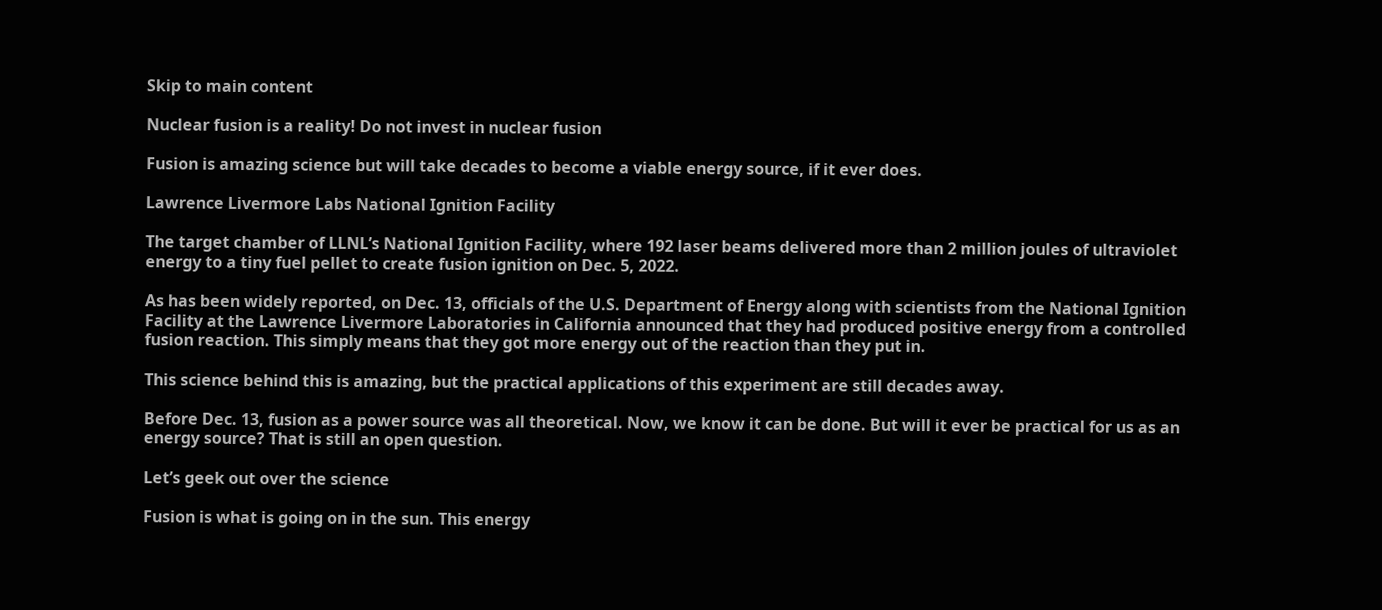Skip to main content

Nuclear fusion is a reality! Do not invest in nuclear fusion

Fusion is amazing science but will take decades to become a viable energy source, if it ever does.

Lawrence Livermore Labs National Ignition Facility

The target chamber of LLNL’s National Ignition Facility, where 192 laser beams delivered more than 2 million joules of ultraviolet energy to a tiny fuel pellet to create fusion ignition on Dec. 5, 2022.

As has been widely reported, on Dec. 13, officials of the U.S. Department of Energy along with scientists from the National Ignition Facility at the Lawrence Livermore Laboratories in California announced that they had produced positive energy from a controlled fusion reaction. This simply means that they got more energy out of the reaction than they put in.

This science behind this is amazing, but the practical applications of this experiment are still decades away.

Before Dec. 13, fusion as a power source was all theoretical. Now, we know it can be done. But will it ever be practical for us as an energy source? That is still an open question.

Let’s geek out over the science

Fusion is what is going on in the sun. This energy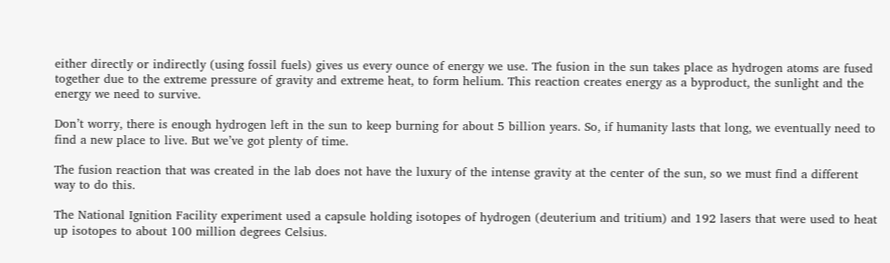either directly or indirectly (using fossil fuels) gives us every ounce of energy we use. The fusion in the sun takes place as hydrogen atoms are fused together due to the extreme pressure of gravity and extreme heat, to form helium. This reaction creates energy as a byproduct, the sunlight and the energy we need to survive.

Don’t worry, there is enough hydrogen left in the sun to keep burning for about 5 billion years. So, if humanity lasts that long, we eventually need to find a new place to live. But we’ve got plenty of time.

The fusion reaction that was created in the lab does not have the luxury of the intense gravity at the center of the sun, so we must find a different way to do this.

The National Ignition Facility experiment used a capsule holding isotopes of hydrogen (deuterium and tritium) and 192 lasers that were used to heat up isotopes to about 100 million degrees Celsius.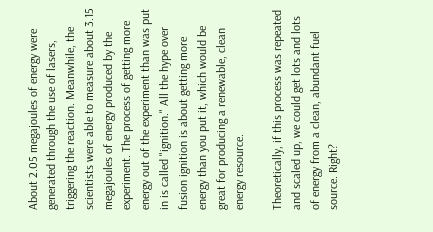About 2.05 megajoules of energy were generated through the use of lasers, triggering the reaction. Meanwhile, the scientists were able to measure about 3.15 megajoules of energy produced by the experiment. The process of getting more energy out of the experiment than was put in is called "ignition." All the hype over fusion ignition is about getting more energy than you put it, which would be great for producing a renewable, clean energy resource.

Theoretically, if this process was repeated and scaled up, we could get lots and lots of energy from a clean, abundant fuel source. Right?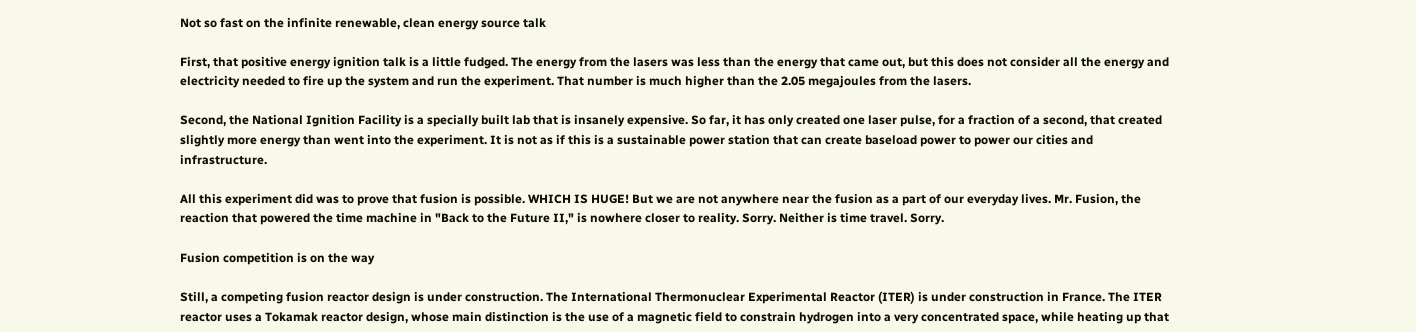Not so fast on the infinite renewable, clean energy source talk

First, that positive energy ignition talk is a little fudged. The energy from the lasers was less than the energy that came out, but this does not consider all the energy and electricity needed to fire up the system and run the experiment. That number is much higher than the 2.05 megajoules from the lasers.

Second, the National Ignition Facility is a specially built lab that is insanely expensive. So far, it has only created one laser pulse, for a fraction of a second, that created slightly more energy than went into the experiment. It is not as if this is a sustainable power station that can create baseload power to power our cities and infrastructure.

All this experiment did was to prove that fusion is possible. WHICH IS HUGE! But we are not anywhere near the fusion as a part of our everyday lives. Mr. Fusion, the reaction that powered the time machine in "Back to the Future II," is nowhere closer to reality. Sorry. Neither is time travel. Sorry.

Fusion competition is on the way

Still, a competing fusion reactor design is under construction. The International Thermonuclear Experimental Reactor (ITER) is under construction in France. The ITER reactor uses a Tokamak reactor design, whose main distinction is the use of a magnetic field to constrain hydrogen into a very concentrated space, while heating up that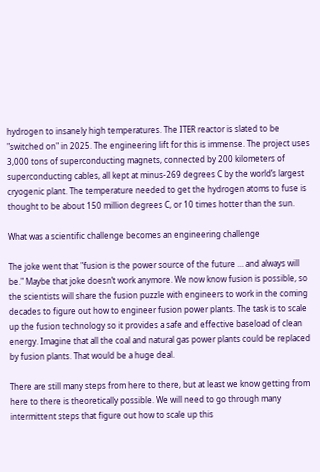hydrogen to insanely high temperatures. The ITER reactor is slated to be "switched on" in 2025. The engineering lift for this is immense. The project uses 3,000 tons of superconducting magnets, connected by 200 kilometers of superconducting cables, all kept at minus-269 degrees C by the world’s largest cryogenic plant. The temperature needed to get the hydrogen atoms to fuse is thought to be about 150 million degrees C, or 10 times hotter than the sun.

What was a scientific challenge becomes an engineering challenge

The joke went that "fusion is the power source of the future … and always will be." Maybe that joke doesn’t work anymore. We now know fusion is possible, so the scientists will share the fusion puzzle with engineers to work in the coming decades to figure out how to engineer fusion power plants. The task is to scale up the fusion technology so it provides a safe and effective baseload of clean energy. Imagine that all the coal and natural gas power plants could be replaced by fusion plants. That would be a huge deal.

There are still many steps from here to there, but at least we know getting from here to there is theoretically possible. We will need to go through many intermittent steps that figure out how to scale up this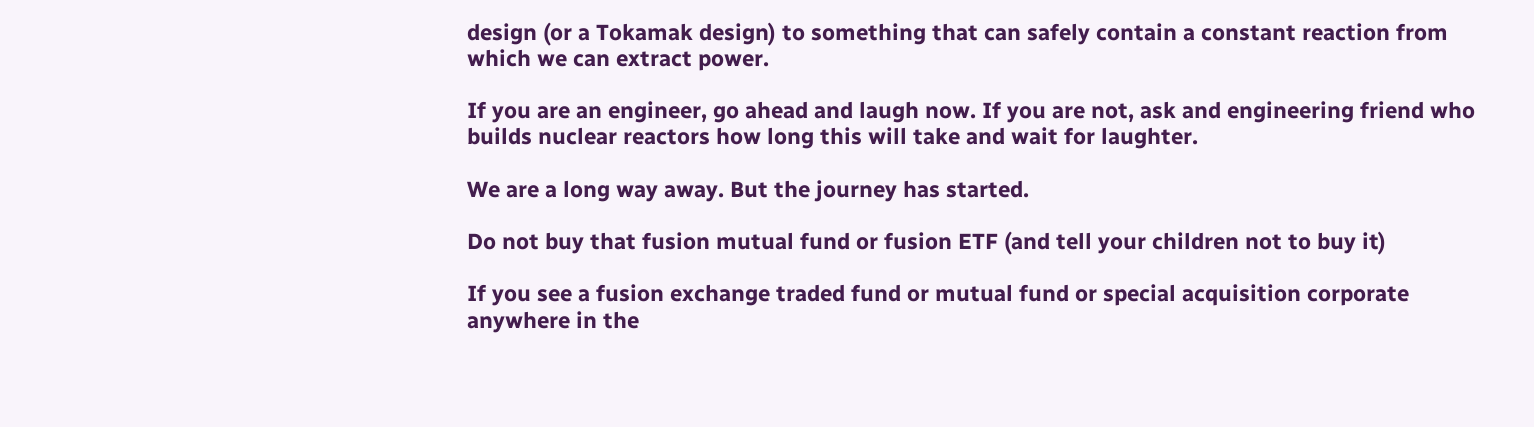design (or a Tokamak design) to something that can safely contain a constant reaction from which we can extract power.

If you are an engineer, go ahead and laugh now. If you are not, ask and engineering friend who builds nuclear reactors how long this will take and wait for laughter.

We are a long way away. But the journey has started.

Do not buy that fusion mutual fund or fusion ETF (and tell your children not to buy it)

If you see a fusion exchange traded fund or mutual fund or special acquisition corporate anywhere in the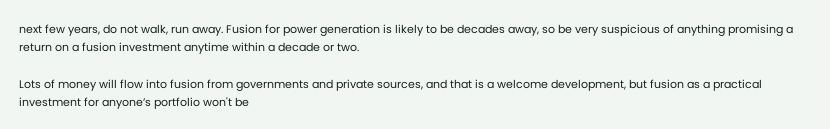next few years, do not walk, run away. Fusion for power generation is likely to be decades away, so be very suspicious of anything promising a return on a fusion investment anytime within a decade or two.

Lots of money will flow into fusion from governments and private sources, and that is a welcome development, but fusion as a practical investment for anyone’s portfolio won't be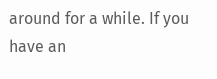around for a while. If you have an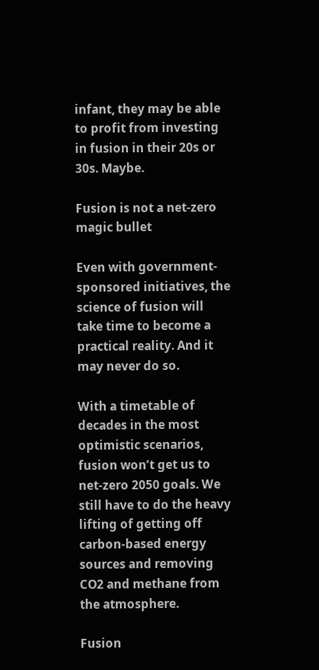infant, they may be able to profit from investing in fusion in their 20s or 30s. Maybe.

Fusion is not a net-zero magic bullet

Even with government-sponsored initiatives, the science of fusion will take time to become a practical reality. And it may never do so.

With a timetable of decades in the most optimistic scenarios, fusion won’t get us to net-zero 2050 goals. We still have to do the heavy lifting of getting off carbon-based energy sources and removing CO2 and methane from the atmosphere.

Fusion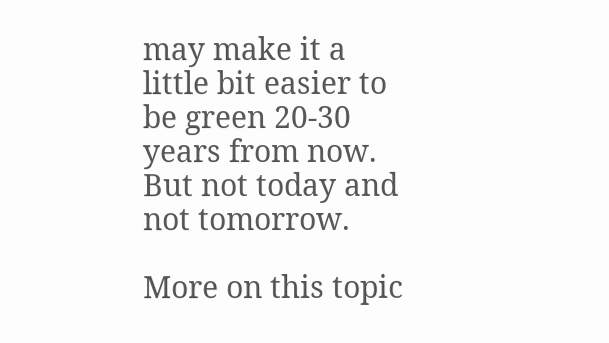may make it a little bit easier to be green 20-30 years from now. But not today and not tomorrow.

More on this topic